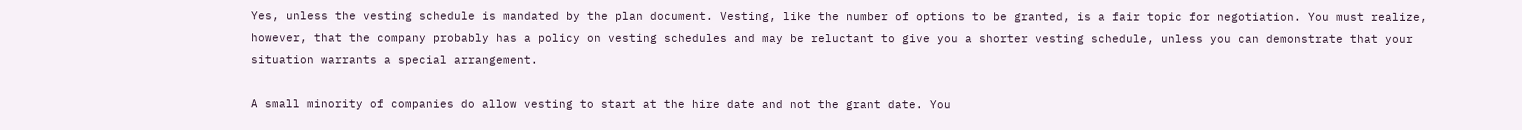Yes, unless the vesting schedule is mandated by the plan document. Vesting, like the number of options to be granted, is a fair topic for negotiation. You must realize, however, that the company probably has a policy on vesting schedules and may be reluctant to give you a shorter vesting schedule, unless you can demonstrate that your situation warrants a special arrangement.

A small minority of companies do allow vesting to start at the hire date and not the grant date. You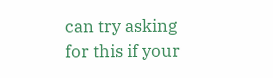can try asking for this if your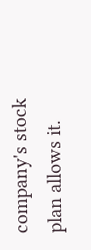company's stock plan allows it.